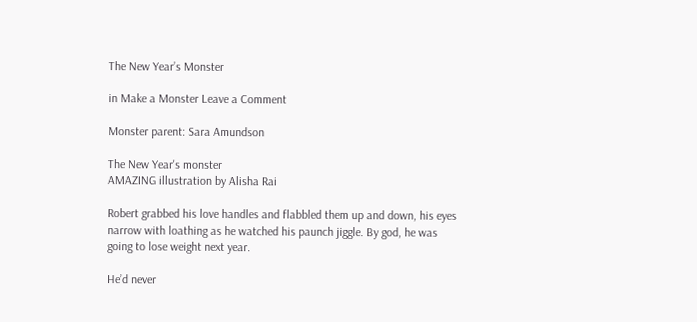The New Year’s Monster

in Make a Monster Leave a Comment

Monster parent: Sara Amundson

The New Year's monster
AMAZING illustration by Alisha Rai

Robert grabbed his love handles and flabbled them up and down, his eyes narrow with loathing as he watched his paunch jiggle. By god, he was going to lose weight next year.

He’d never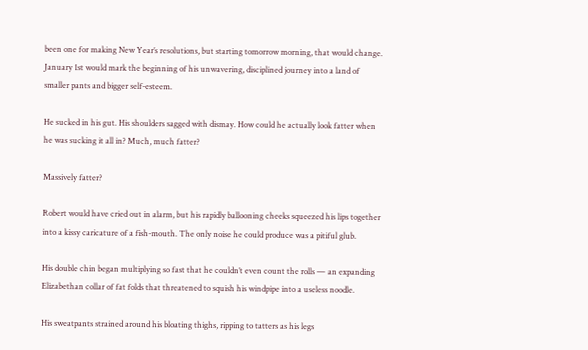been one for making New Year’s resolutions, but starting tomorrow morning, that would change. January 1st would mark the beginning of his unwavering, disciplined journey into a land of smaller pants and bigger self-esteem.

He sucked in his gut. His shoulders sagged with dismay. How could he actually look fatter when he was sucking it all in? Much, much fatter?

Massively fatter?

Robert would have cried out in alarm, but his rapidly ballooning cheeks squeezed his lips together into a kissy caricature of a fish-mouth. The only noise he could produce was a pitiful glub.

His double chin began multiplying so fast that he couldn’t even count the rolls — an expanding Elizabethan collar of fat folds that threatened to squish his windpipe into a useless noodle.

His sweatpants strained around his bloating thighs, ripping to tatters as his legs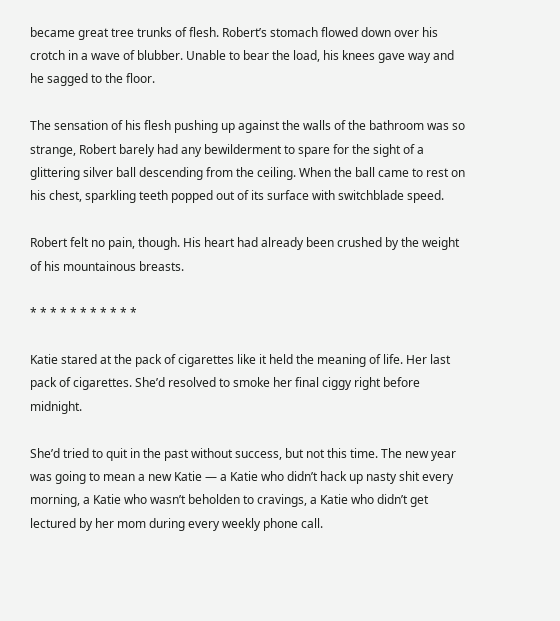became great tree trunks of flesh. Robert’s stomach flowed down over his crotch in a wave of blubber. Unable to bear the load, his knees gave way and he sagged to the floor.

The sensation of his flesh pushing up against the walls of the bathroom was so strange, Robert barely had any bewilderment to spare for the sight of a glittering silver ball descending from the ceiling. When the ball came to rest on his chest, sparkling teeth popped out of its surface with switchblade speed.

Robert felt no pain, though. His heart had already been crushed by the weight of his mountainous breasts.

* * * * * * * * * * *

Katie stared at the pack of cigarettes like it held the meaning of life. Her last pack of cigarettes. She’d resolved to smoke her final ciggy right before midnight.

She’d tried to quit in the past without success, but not this time. The new year was going to mean a new Katie — a Katie who didn’t hack up nasty shit every morning, a Katie who wasn’t beholden to cravings, a Katie who didn’t get lectured by her mom during every weekly phone call.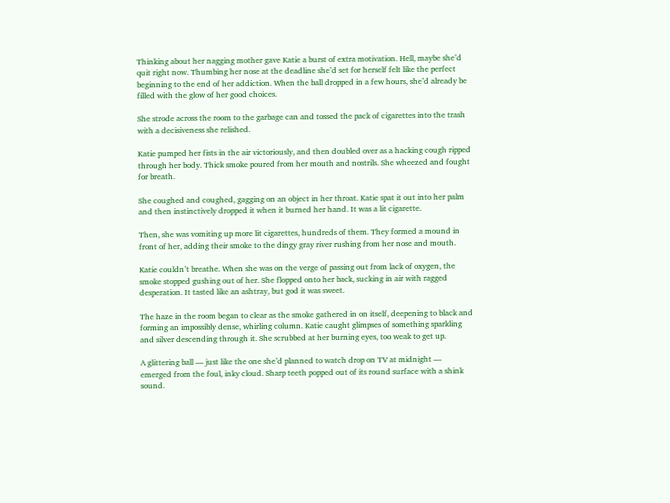Thinking about her nagging mother gave Katie a burst of extra motivation. Hell, maybe she’d quit right now. Thumbing her nose at the deadline she’d set for herself felt like the perfect beginning to the end of her addiction. When the ball dropped in a few hours, she’d already be filled with the glow of her good choices.

She strode across the room to the garbage can and tossed the pack of cigarettes into the trash with a decisiveness she relished.

Katie pumped her fists in the air victoriously, and then doubled over as a hacking cough ripped through her body. Thick smoke poured from her mouth and nostrils. She wheezed and fought for breath.

She coughed and coughed, gagging on an object in her throat. Katie spat it out into her palm and then instinctively dropped it when it burned her hand. It was a lit cigarette.

Then, she was vomiting up more lit cigarettes, hundreds of them. They formed a mound in front of her, adding their smoke to the dingy gray river rushing from her nose and mouth.

Katie couldn’t breathe. When she was on the verge of passing out from lack of oxygen, the smoke stopped gushing out of her. She flopped onto her back, sucking in air with ragged desperation. It tasted like an ashtray, but god it was sweet.

The haze in the room began to clear as the smoke gathered in on itself, deepening to black and forming an impossibly dense, whirling column. Katie caught glimpses of something sparkling and silver descending through it. She scrubbed at her burning eyes, too weak to get up.

A glittering ball — just like the one she’d planned to watch drop on TV at midnight — emerged from the foul, inky cloud. Sharp teeth popped out of its round surface with a shink sound.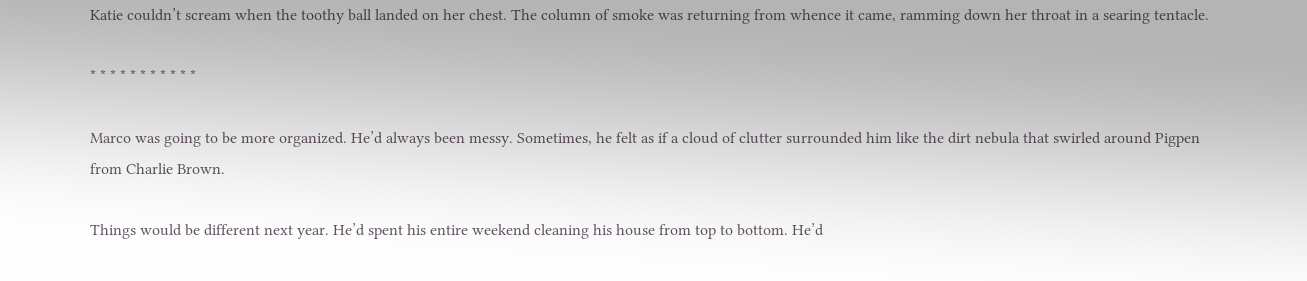Katie couldn’t scream when the toothy ball landed on her chest. The column of smoke was returning from whence it came, ramming down her throat in a searing tentacle.

* * * * * * * * * * *

Marco was going to be more organized. He’d always been messy. Sometimes, he felt as if a cloud of clutter surrounded him like the dirt nebula that swirled around Pigpen from Charlie Brown.

Things would be different next year. He’d spent his entire weekend cleaning his house from top to bottom. He’d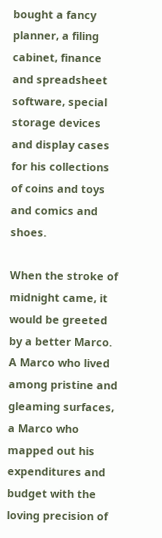bought a fancy planner, a filing cabinet, finance and spreadsheet software, special storage devices and display cases for his collections of coins and toys and comics and shoes.

When the stroke of midnight came, it would be greeted by a better Marco. A Marco who lived among pristine and gleaming surfaces, a Marco who mapped out his expenditures and budget with the loving precision of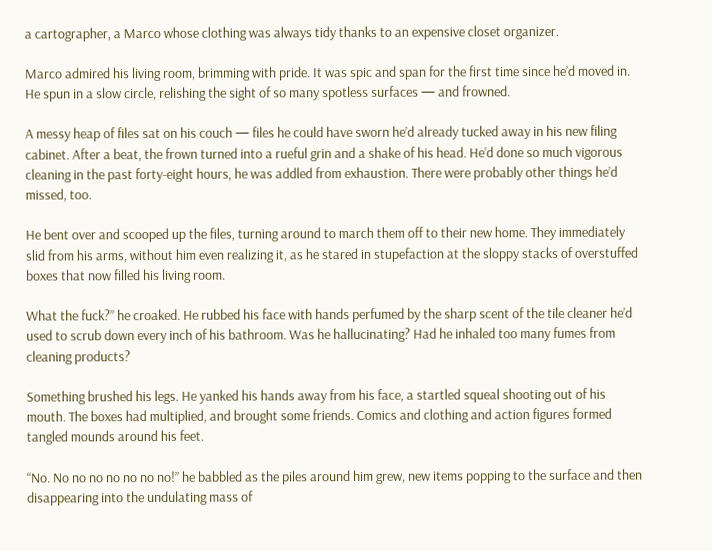a cartographer, a Marco whose clothing was always tidy thanks to an expensive closet organizer.

Marco admired his living room, brimming with pride. It was spic and span for the first time since he’d moved in. He spun in a slow circle, relishing the sight of so many spotless surfaces — and frowned.

A messy heap of files sat on his couch — files he could have sworn he’d already tucked away in his new filing cabinet. After a beat, the frown turned into a rueful grin and a shake of his head. He’d done so much vigorous cleaning in the past forty-eight hours, he was addled from exhaustion. There were probably other things he’d missed, too.

He bent over and scooped up the files, turning around to march them off to their new home. They immediately slid from his arms, without him even realizing it, as he stared in stupefaction at the sloppy stacks of overstuffed boxes that now filled his living room.

What the fuck?” he croaked. He rubbed his face with hands perfumed by the sharp scent of the tile cleaner he’d used to scrub down every inch of his bathroom. Was he hallucinating? Had he inhaled too many fumes from cleaning products?

Something brushed his legs. He yanked his hands away from his face, a startled squeal shooting out of his mouth. The boxes had multiplied, and brought some friends. Comics and clothing and action figures formed tangled mounds around his feet.

“No. No no no no no no no!” he babbled as the piles around him grew, new items popping to the surface and then disappearing into the undulating mass of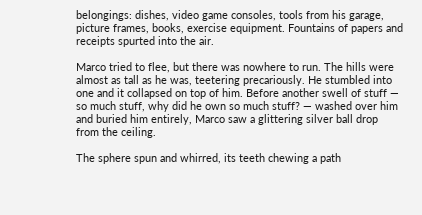belongings: dishes, video game consoles, tools from his garage, picture frames, books, exercise equipment. Fountains of papers and receipts spurted into the air.

Marco tried to flee, but there was nowhere to run. The hills were almost as tall as he was, teetering precariously. He stumbled into one and it collapsed on top of him. Before another swell of stuff — so much stuff, why did he own so much stuff? — washed over him and buried him entirely, Marco saw a glittering silver ball drop from the ceiling.

The sphere spun and whirred, its teeth chewing a path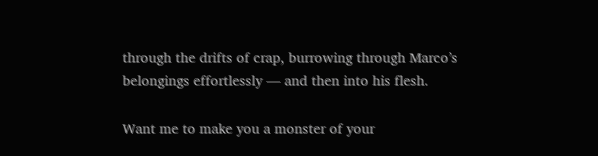through the drifts of crap, burrowing through Marco’s belongings effortlessly — and then into his flesh.

Want me to make you a monster of your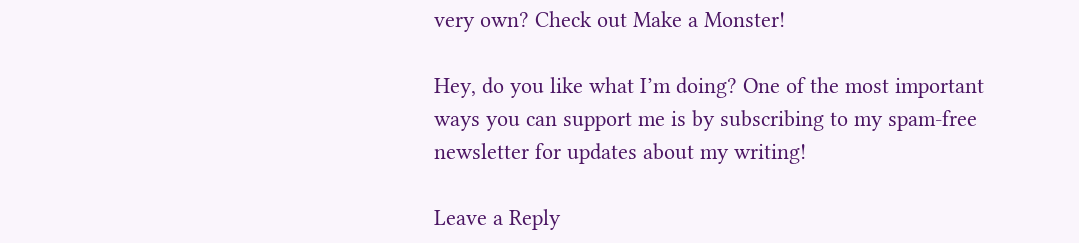very own? Check out Make a Monster!

Hey, do you like what I’m doing? One of the most important ways you can support me is by subscribing to my spam-free newsletter for updates about my writing!

Leave a Reply